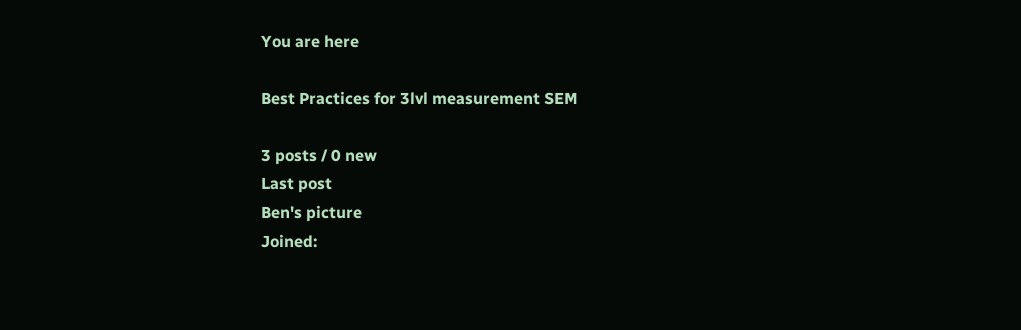You are here

Best Practices for 3lvl measurement SEM

3 posts / 0 new
Last post
Ben's picture
Joined: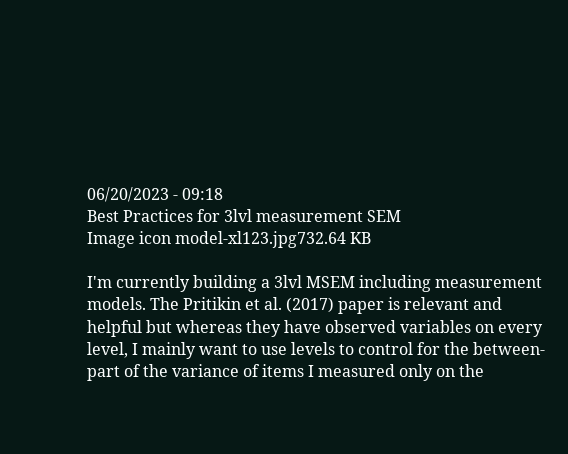06/20/2023 - 09:18
Best Practices for 3lvl measurement SEM
Image icon model-xl123.jpg732.64 KB

I'm currently building a 3lvl MSEM including measurement models. The Pritikin et al. (2017) paper is relevant and helpful but whereas they have observed variables on every level, I mainly want to use levels to control for the between-part of the variance of items I measured only on the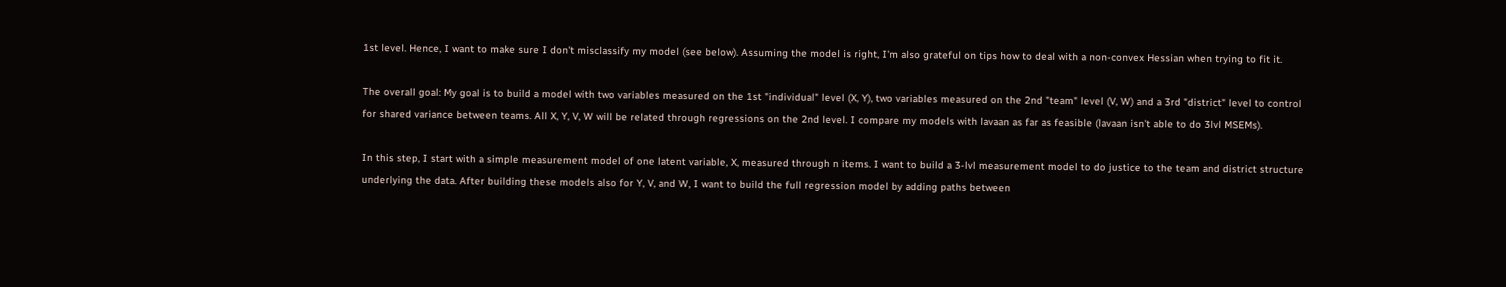1st level. Hence, I want to make sure I don't misclassify my model (see below). Assuming the model is right, I'm also grateful on tips how to deal with a non-convex Hessian when trying to fit it.

The overall goal: My goal is to build a model with two variables measured on the 1st "individual" level (X, Y), two variables measured on the 2nd "team" level (V, W) and a 3rd "district" level to control for shared variance between teams. All X, Y, V, W will be related through regressions on the 2nd level. I compare my models with lavaan as far as feasible (lavaan isn't able to do 3lvl MSEMs).

In this step, I start with a simple measurement model of one latent variable, X, measured through n items. I want to build a 3-lvl measurement model to do justice to the team and district structure underlying the data. After building these models also for Y, V, and W, I want to build the full regression model by adding paths between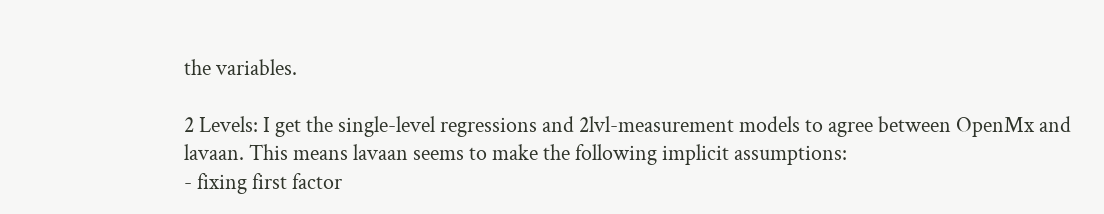the variables.

2 Levels: I get the single-level regressions and 2lvl-measurement models to agree between OpenMx and lavaan. This means lavaan seems to make the following implicit assumptions:
- fixing first factor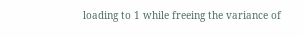loading to 1 while freeing the variance of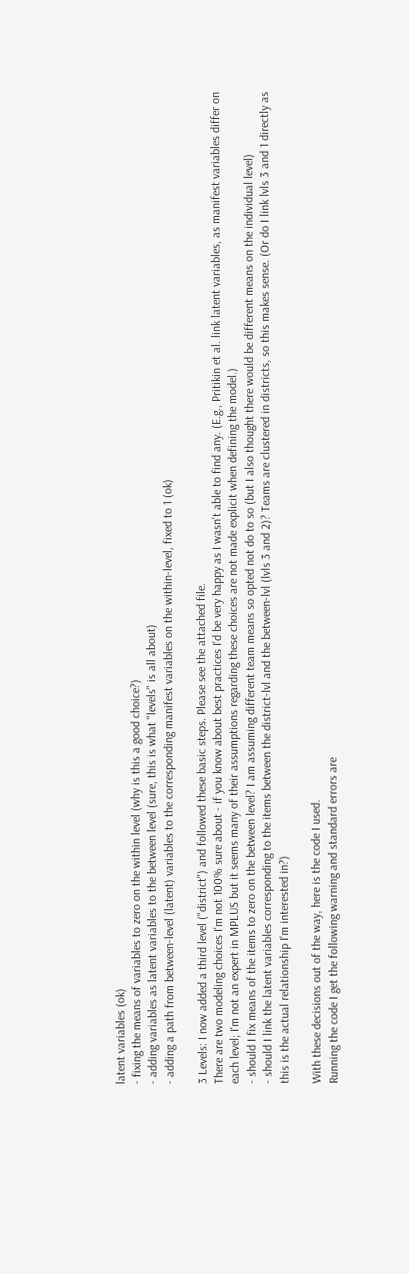latent variables (ok)
- fixing the means of variables to zero on the within level (why is this a good choice?)
- adding variables as latent variables to the between level (sure, this is what "levels" is all about)
- adding a path from between-level (latent) variables to the corresponding manifest variables on the within-level, fixed to 1 (ok)

3 Levels: I now added a third level ("district") and followed these basic steps. Please see the attached file.
There are two modeling choices I'm not 100% sure about - if you know about best practices I'd be very happy as I wasn't able to find any. (E.g., Pritikin et al. link latent variables, as manifest variables differ on each level; I'm not an expert in MPLUS but it seems many of their assumptions regarding these choices are not made explicit when defining the model.)
- should I fix means of the items to zero on the between level? I am assuming different team means so opted not do to so (but I also thought there would be different means on the individual level)
- should I link the latent variables corresponding to the items between the district-lvl and the between-lvl (lvls 3 and 2)? Teams are clustered in districts, so this makes sense. (Or do I link lvls 3 and 1 directly as this is the actual relationship I'm interested in?)

With these decisions out of the way, here is the code I used.
Running the code I get the following warning and standard errors are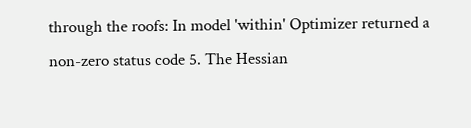through the roofs: In model 'within' Optimizer returned a non-zero status code 5. The Hessian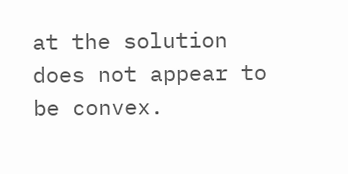at the solution does not appear to be convex.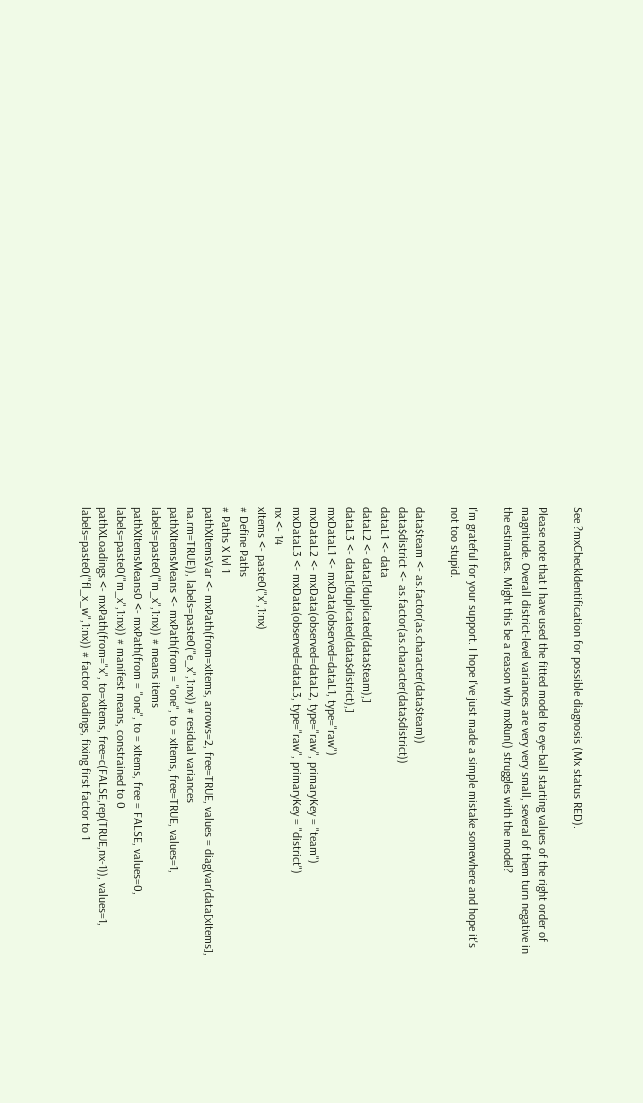See ?mxCheckIdentification for possible diagnosis (Mx status RED).

Please note that I have used the fitted model to eye-ball starting values of the right order of magnitude. Overall district-level variances are very very small, several of them turn negative in the estimates. Might this be a reason why mxRun() struggles with the model?

I'm grateful for your support. I hope I've just made a simple mistake somewhere and hope it's not too stupid.

data$team <- as.factor(as.character(data$team))
data$district <- as.factor(as.character(data$district))
dataL1 <- data
dataL2 <- data[!duplicated(data$team),]
dataL3 <- data[!duplicated(data$district),]
mxDataL1 <- mxData(observed=dataL1, type="raw")
mxDataL2 <- mxData(observed=dataL2, type="raw", primaryKey = "team")
mxDataL3 <- mxData(observed=dataL3, type="raw", primaryKey = "district")
nx <- 14
xItems <- paste0("x",1:nx)
# Define Paths
# Paths X lvl 1
pathXItemsVar <- mxPath(from=xItems, arrows=2, free=TRUE, values = diag(var(data[xItems], na.rm=TRUE)), labels=paste0("e_x",1:nx)) # residual variances
pathXItemsMeans <- mxPath(from = "one", to = xItems, free=TRUE, values=1, labels=paste0("m_x",1:nx)) # means items
pathXItemsMeans0 <- mxPath(from = "one", to = xItems, free = FALSE, values=0, labels=paste0("m_x",1:nx)) # manifest means, constrained to 0
pathXLoadings <- mxPath(from="x", to=xItems, free=c(FALSE,rep(TRUE,nx-1)), values=1, labels=paste0("fl_x_w",1:nx)) # factor loadings, fixing first factor to 1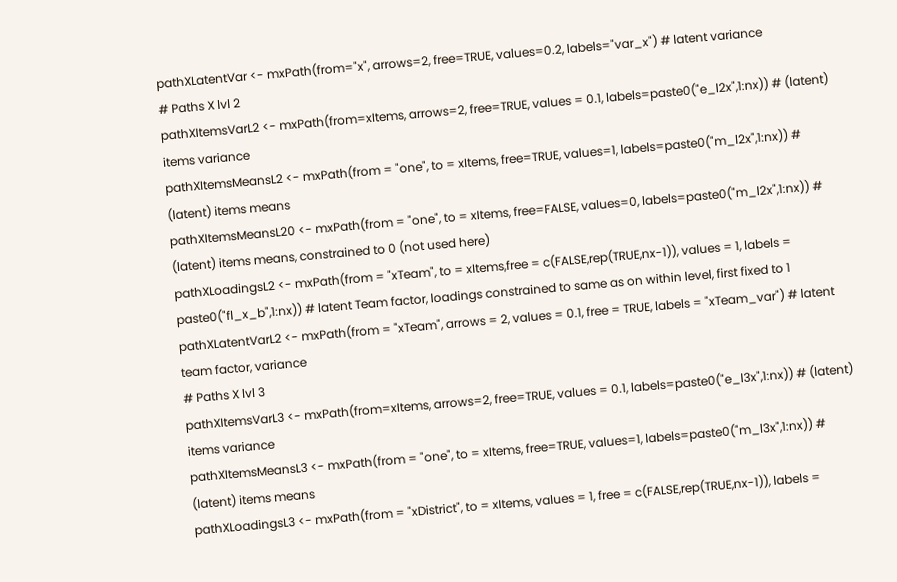pathXLatentVar <- mxPath(from="x", arrows=2, free=TRUE, values=0.2, labels="var_x") # latent variance
# Paths X lvl 2
pathXItemsVarL2 <- mxPath(from=xItems, arrows=2, free=TRUE, values = 0.1, labels=paste0("e_l2x",1:nx)) # (latent) items variance
pathXItemsMeansL2 <- mxPath(from = "one", to = xItems, free=TRUE, values=1, labels=paste0("m_l2x",1:nx)) # (latent) items means
pathXItemsMeansL20 <- mxPath(from = "one", to = xItems, free=FALSE, values=0, labels=paste0("m_l2x",1:nx)) # (latent) items means, constrained to 0 (not used here)
pathXLoadingsL2 <- mxPath(from = "xTeam", to = xItems,free = c(FALSE,rep(TRUE,nx-1)), values = 1, labels = paste0("fl_x_b",1:nx)) # latent Team factor, loadings constrained to same as on within level, first fixed to 1
pathXLatentVarL2 <- mxPath(from = "xTeam", arrows = 2, values = 0.1, free = TRUE, labels = "xTeam_var") # latent team factor, variance
# Paths X lvl 3
pathXItemsVarL3 <- mxPath(from=xItems, arrows=2, free=TRUE, values = 0.1, labels=paste0("e_l3x",1:nx)) # (latent) items variance
pathXItemsMeansL3 <- mxPath(from = "one", to = xItems, free=TRUE, values=1, labels=paste0("m_l3x",1:nx)) # (latent) items means
pathXLoadingsL3 <- mxPath(from = "xDistrict", to = xItems, values = 1, free = c(FALSE,rep(TRUE,nx-1)), labels =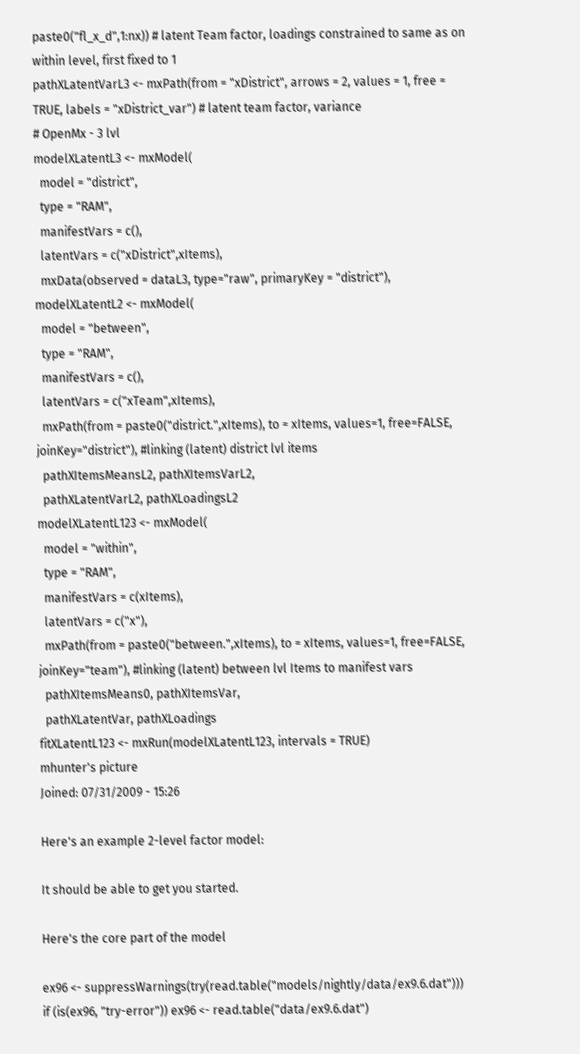paste0("fl_x_d",1:nx)) # latent Team factor, loadings constrained to same as on within level, first fixed to 1
pathXLatentVarL3 <- mxPath(from = "xDistrict", arrows = 2, values = 1, free = TRUE, labels = "xDistrict_var") # latent team factor, variance
# OpenMx - 3 lvl
modelXLatentL3 <- mxModel(
  model = "district",
  type = "RAM",
  manifestVars = c(),
  latentVars = c("xDistrict",xItems),
  mxData(observed = dataL3, type="raw", primaryKey = "district"),
modelXLatentL2 <- mxModel(
  model = "between",
  type = "RAM",
  manifestVars = c(),
  latentVars = c("xTeam",xItems),
  mxPath(from = paste0("district.",xItems), to = xItems, values=1, free=FALSE, joinKey="district"), #linking (latent) district lvl items
  pathXItemsMeansL2, pathXItemsVarL2,
  pathXLatentVarL2, pathXLoadingsL2
modelXLatentL123 <- mxModel(
  model = "within",
  type = "RAM",
  manifestVars = c(xItems),
  latentVars = c("x"),
  mxPath(from = paste0("between.",xItems), to = xItems, values=1, free=FALSE, joinKey="team"), #linking (latent) between lvl Items to manifest vars
  pathXItemsMeans0, pathXItemsVar,
  pathXLatentVar, pathXLoadings
fitXLatentL123 <- mxRun(modelXLatentL123, intervals = TRUE)
mhunter's picture
Joined: 07/31/2009 - 15:26

Here's an example 2-level factor model:

It should be able to get you started.

Here's the core part of the model

ex96 <- suppressWarnings(try(read.table("models/nightly/data/ex9.6.dat")))
if (is(ex96, "try-error")) ex96 <- read.table("data/ex9.6.dat")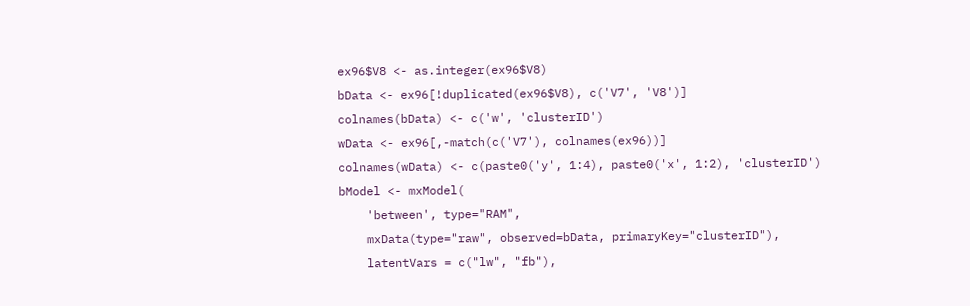ex96$V8 <- as.integer(ex96$V8)
bData <- ex96[!duplicated(ex96$V8), c('V7', 'V8')]
colnames(bData) <- c('w', 'clusterID')
wData <- ex96[,-match(c('V7'), colnames(ex96))]
colnames(wData) <- c(paste0('y', 1:4), paste0('x', 1:2), 'clusterID')
bModel <- mxModel(
    'between', type="RAM",
    mxData(type="raw", observed=bData, primaryKey="clusterID"),
    latentVars = c("lw", "fb"),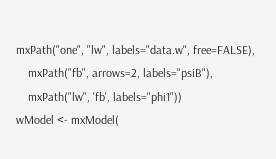mxPath("one", "lw", labels="data.w", free=FALSE),
    mxPath("fb", arrows=2, labels="psiB"),
    mxPath("lw", 'fb', labels="phi1"))
wModel <- mxModel(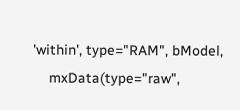'within', type="RAM", bModel,
    mxData(type="raw",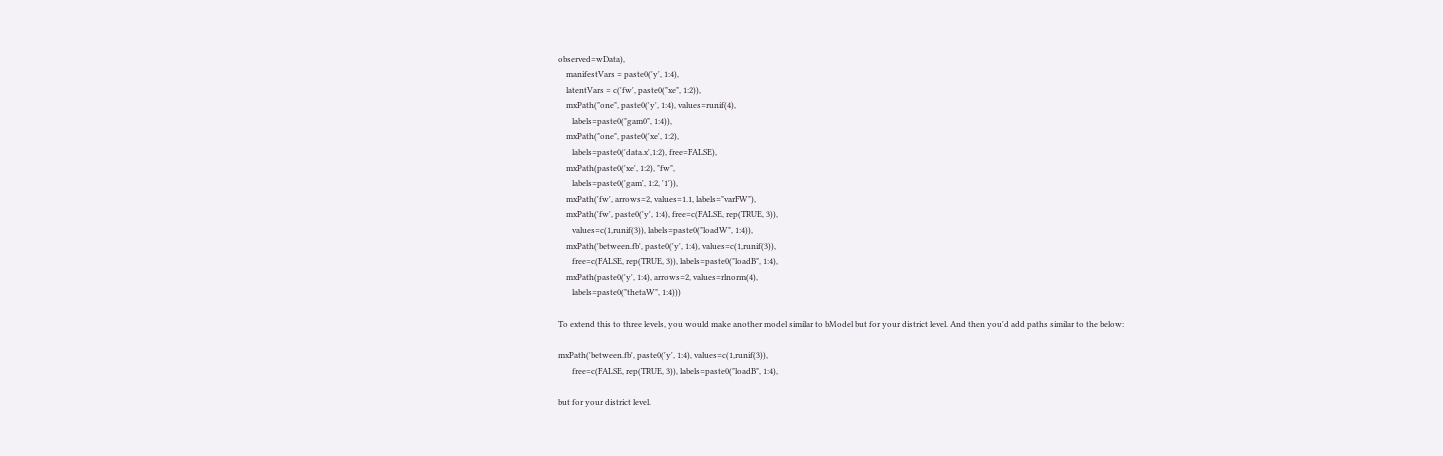observed=wData),
    manifestVars = paste0('y', 1:4),
    latentVars = c('fw', paste0("xe", 1:2)),
    mxPath("one", paste0('y', 1:4), values=runif(4),
       labels=paste0("gam0", 1:4)),
    mxPath("one", paste0('xe', 1:2),
       labels=paste0('data.x',1:2), free=FALSE),
    mxPath(paste0('xe', 1:2), "fw",
       labels=paste0('gam', 1:2, '1')),
    mxPath('fw', arrows=2, values=1.1, labels="varFW"),
    mxPath('fw', paste0('y', 1:4), free=c(FALSE, rep(TRUE, 3)),
       values=c(1,runif(3)), labels=paste0("loadW", 1:4)),
    mxPath('between.fb', paste0('y', 1:4), values=c(1,runif(3)),
       free=c(FALSE, rep(TRUE, 3)), labels=paste0("loadB", 1:4),
    mxPath(paste0('y', 1:4), arrows=2, values=rlnorm(4),
       labels=paste0("thetaW", 1:4)))

To extend this to three levels, you would make another model similar to bModel but for your district level. And then you'd add paths similar to the below:

mxPath('between.fb', paste0('y', 1:4), values=c(1,runif(3)),
       free=c(FALSE, rep(TRUE, 3)), labels=paste0("loadB", 1:4),

but for your district level.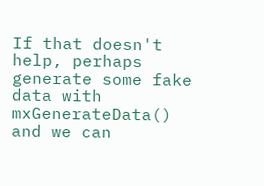If that doesn't help, perhaps generate some fake data with mxGenerateData() and we can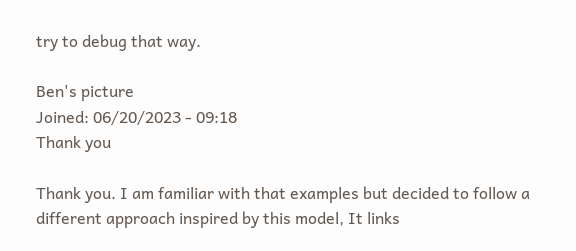try to debug that way.

Ben's picture
Joined: 06/20/2023 - 09:18
Thank you

Thank you. I am familiar with that examples but decided to follow a different approach inspired by this model, It links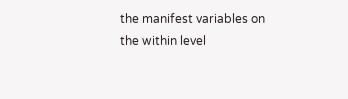the manifest variables on the within level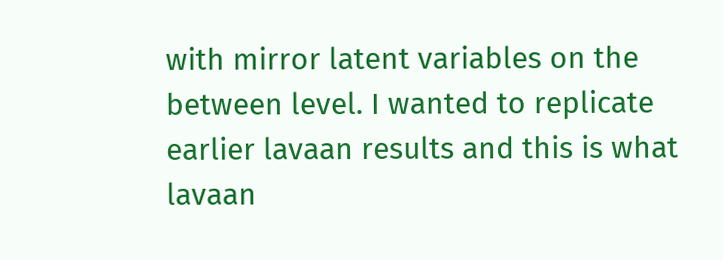with mirror latent variables on the between level. I wanted to replicate earlier lavaan results and this is what lavaan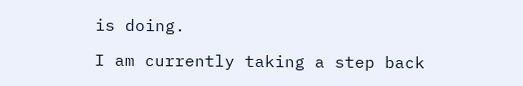is doing.

I am currently taking a step back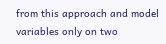from this approach and model variables only on two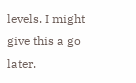levels. I might give this a go later.